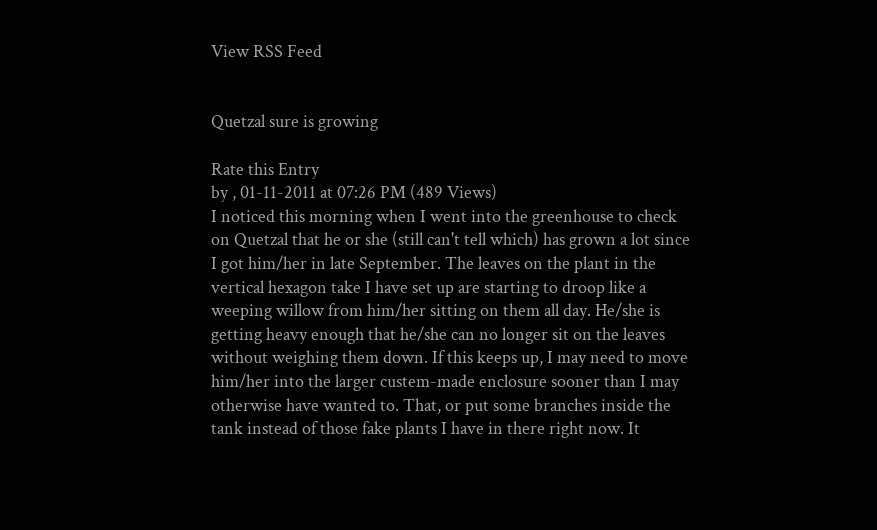View RSS Feed


Quetzal sure is growing

Rate this Entry
by , 01-11-2011 at 07:26 PM (489 Views)
I noticed this morning when I went into the greenhouse to check on Quetzal that he or she (still can't tell which) has grown a lot since I got him/her in late September. The leaves on the plant in the vertical hexagon take I have set up are starting to droop like a weeping willow from him/her sitting on them all day. He/she is getting heavy enough that he/she can no longer sit on the leaves without weighing them down. If this keeps up, I may need to move him/her into the larger custem-made enclosure sooner than I may otherwise have wanted to. That, or put some branches inside the tank instead of those fake plants I have in there right now. It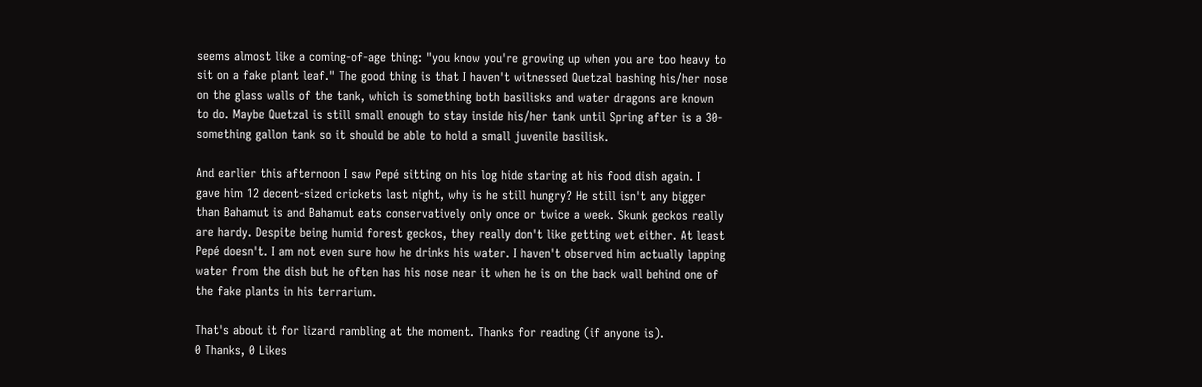seems almost like a coming-of-age thing: "you know you're growing up when you are too heavy to sit on a fake plant leaf." The good thing is that I haven't witnessed Quetzal bashing his/her nose on the glass walls of the tank, which is something both basilisks and water dragons are known to do. Maybe Quetzal is still small enough to stay inside his/her tank until Spring after is a 30-something gallon tank so it should be able to hold a small juvenile basilisk.

And earlier this afternoon I saw Pepé sitting on his log hide staring at his food dish again. I gave him 12 decent-sized crickets last night, why is he still hungry? He still isn't any bigger than Bahamut is and Bahamut eats conservatively only once or twice a week. Skunk geckos really are hardy. Despite being humid forest geckos, they really don't like getting wet either. At least Pepé doesn't. I am not even sure how he drinks his water. I haven't observed him actually lapping water from the dish but he often has his nose near it when he is on the back wall behind one of the fake plants in his terrarium.

That's about it for lizard rambling at the moment. Thanks for reading (if anyone is).
0 Thanks, 0 Likes